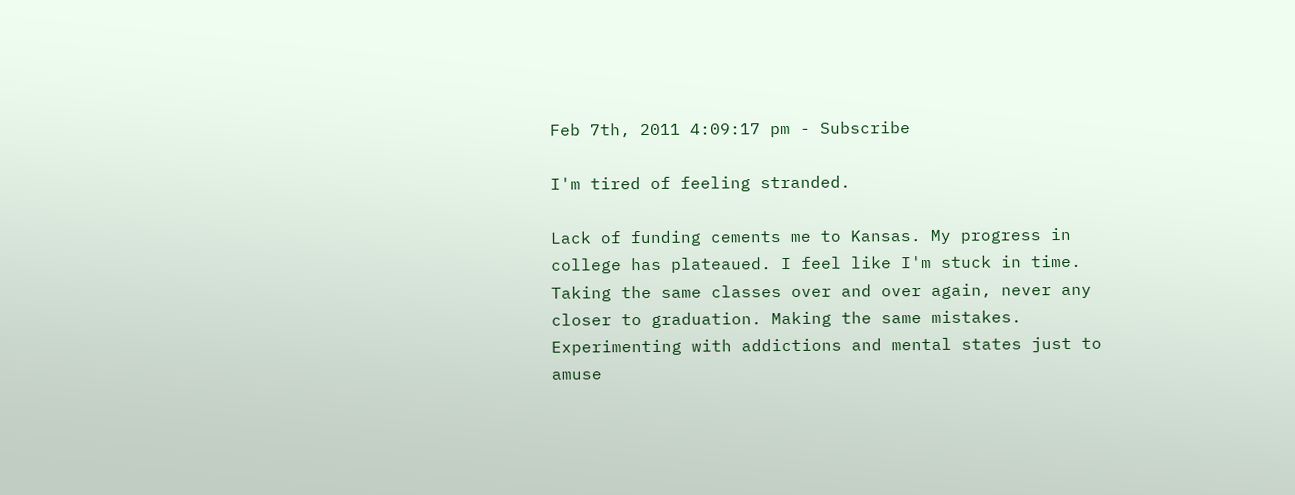Feb 7th, 2011 4:09:17 pm - Subscribe

I'm tired of feeling stranded.

Lack of funding cements me to Kansas. My progress in college has plateaued. I feel like I'm stuck in time. Taking the same classes over and over again, never any closer to graduation. Making the same mistakes. Experimenting with addictions and mental states just to amuse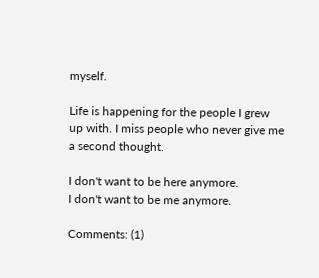myself.

Life is happening for the people I grew up with. I miss people who never give me a second thought.

I don't want to be here anymore.
I don't want to be me anymore.

Comments: (1)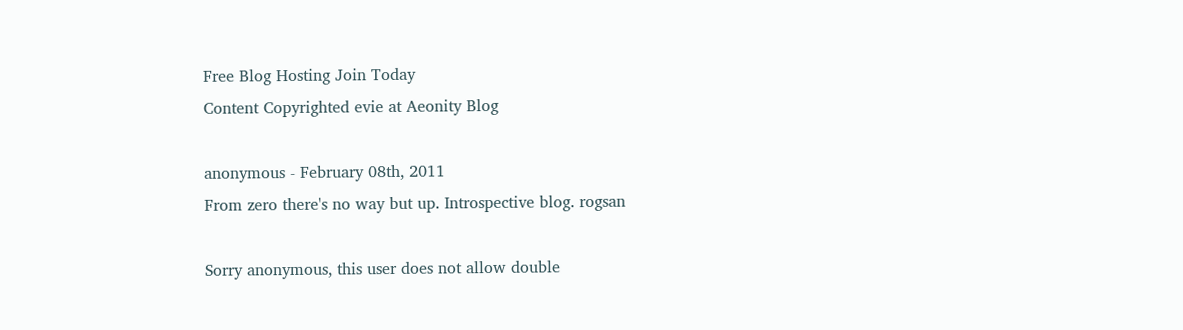Free Blog Hosting Join Today
Content Copyrighted evie at Aeonity Blog

anonymous - February 08th, 2011
From zero there's no way but up. Introspective blog. rogsan

Sorry anonymous, this user does not allow double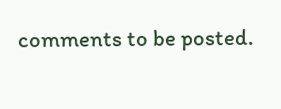comments to be posted.